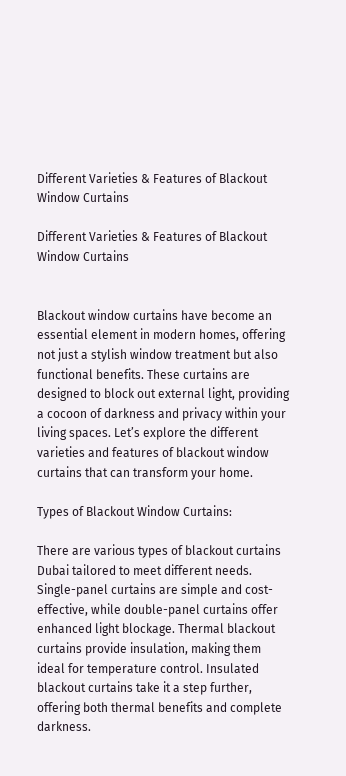Different Varieties & Features of Blackout Window Curtains

Different Varieties & Features of Blackout Window Curtains


Blackout window curtains have become an essential element in modern homes, offering not just a stylish window treatment but also functional benefits. These curtains are designed to block out external light, providing a cocoon of darkness and privacy within your living spaces. Let’s explore the different varieties and features of blackout window curtains that can transform your home.

Types of Blackout Window Curtains:

There are various types of blackout curtains Dubai tailored to meet different needs. Single-panel curtains are simple and cost-effective, while double-panel curtains offer enhanced light blockage. Thermal blackout curtains provide insulation, making them ideal for temperature control. Insulated blackout curtains take it a step further, offering both thermal benefits and complete darkness.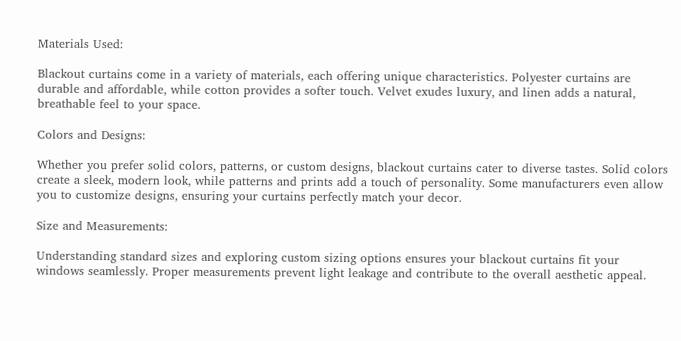Materials Used:

Blackout curtains come in a variety of materials, each offering unique characteristics. Polyester curtains are durable and affordable, while cotton provides a softer touch. Velvet exudes luxury, and linen adds a natural, breathable feel to your space.

Colors and Designs:

Whether you prefer solid colors, patterns, or custom designs, blackout curtains cater to diverse tastes. Solid colors create a sleek, modern look, while patterns and prints add a touch of personality. Some manufacturers even allow you to customize designs, ensuring your curtains perfectly match your decor.

Size and Measurements:

Understanding standard sizes and exploring custom sizing options ensures your blackout curtains fit your windows seamlessly. Proper measurements prevent light leakage and contribute to the overall aesthetic appeal.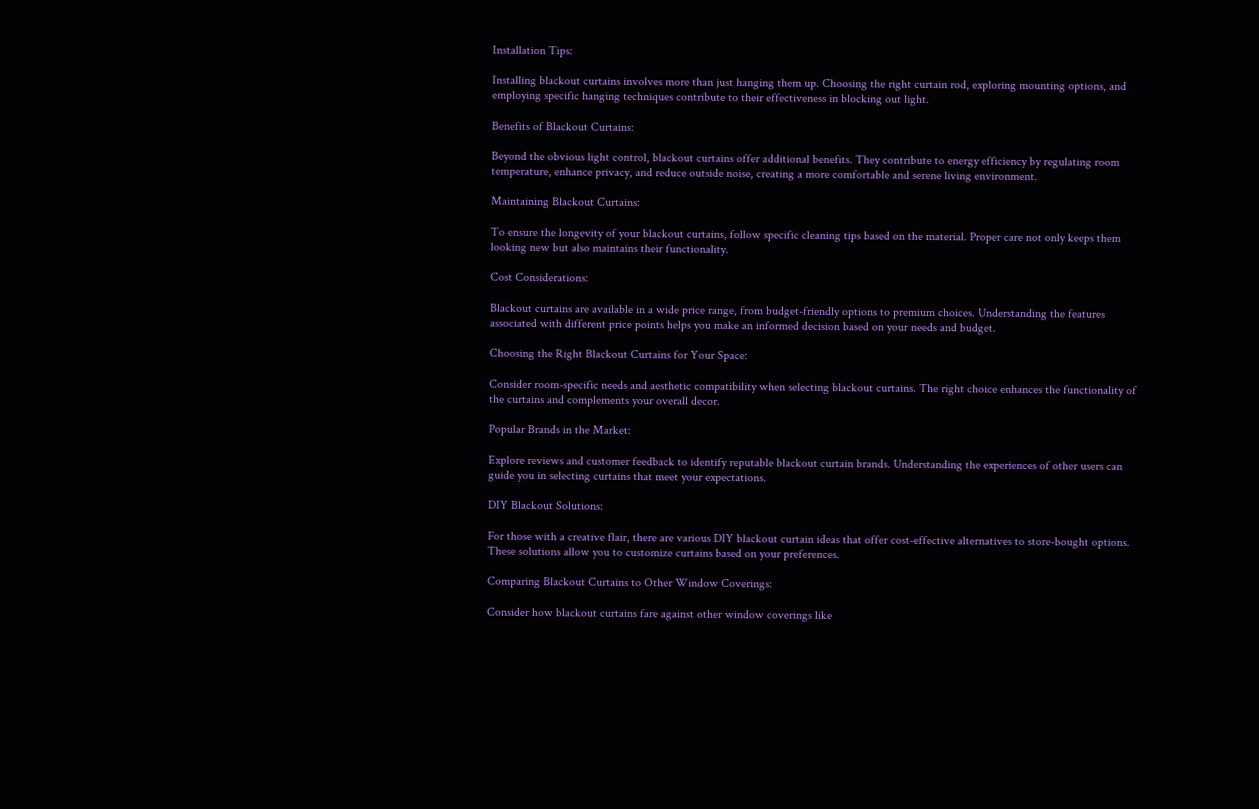Installation Tips:

Installing blackout curtains involves more than just hanging them up. Choosing the right curtain rod, exploring mounting options, and employing specific hanging techniques contribute to their effectiveness in blocking out light.

Benefits of Blackout Curtains:

Beyond the obvious light control, blackout curtains offer additional benefits. They contribute to energy efficiency by regulating room temperature, enhance privacy, and reduce outside noise, creating a more comfortable and serene living environment.

Maintaining Blackout Curtains:

To ensure the longevity of your blackout curtains, follow specific cleaning tips based on the material. Proper care not only keeps them looking new but also maintains their functionality.

Cost Considerations:

Blackout curtains are available in a wide price range, from budget-friendly options to premium choices. Understanding the features associated with different price points helps you make an informed decision based on your needs and budget.

Choosing the Right Blackout Curtains for Your Space:

Consider room-specific needs and aesthetic compatibility when selecting blackout curtains. The right choice enhances the functionality of the curtains and complements your overall decor.

Popular Brands in the Market:

Explore reviews and customer feedback to identify reputable blackout curtain brands. Understanding the experiences of other users can guide you in selecting curtains that meet your expectations.

DIY Blackout Solutions:

For those with a creative flair, there are various DIY blackout curtain ideas that offer cost-effective alternatives to store-bought options. These solutions allow you to customize curtains based on your preferences.

Comparing Blackout Curtains to Other Window Coverings:

Consider how blackout curtains fare against other window coverings like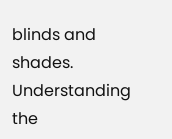blinds and shades. Understanding the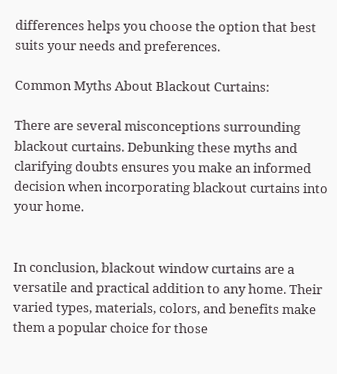differences helps you choose the option that best suits your needs and preferences.

Common Myths About Blackout Curtains:

There are several misconceptions surrounding blackout curtains. Debunking these myths and clarifying doubts ensures you make an informed decision when incorporating blackout curtains into your home.


In conclusion, blackout window curtains are a versatile and practical addition to any home. Their varied types, materials, colors, and benefits make them a popular choice for those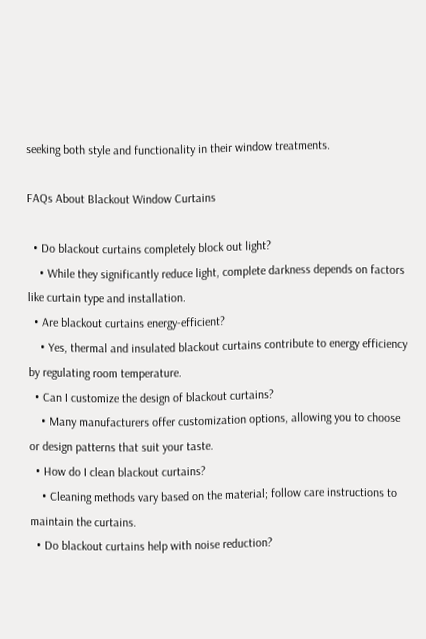seeking both style and functionality in their window treatments.

FAQs About Blackout Window Curtains

  • Do blackout curtains completely block out light?
    • While they significantly reduce light, complete darkness depends on factors like curtain type and installation.
  • Are blackout curtains energy-efficient?
    • Yes, thermal and insulated blackout curtains contribute to energy efficiency by regulating room temperature.
  • Can I customize the design of blackout curtains?
    • Many manufacturers offer customization options, allowing you to choose or design patterns that suit your taste.
  • How do I clean blackout curtains?
    • Cleaning methods vary based on the material; follow care instructions to maintain the curtains.
  • Do blackout curtains help with noise reduction?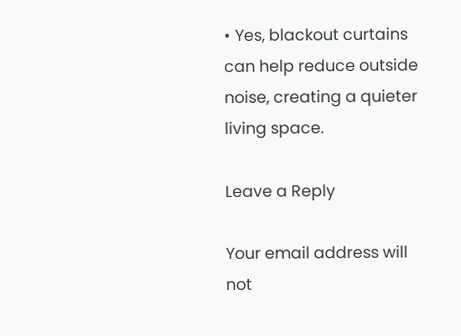• Yes, blackout curtains can help reduce outside noise, creating a quieter living space.

Leave a Reply

Your email address will not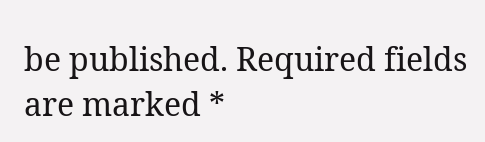be published. Required fields are marked *